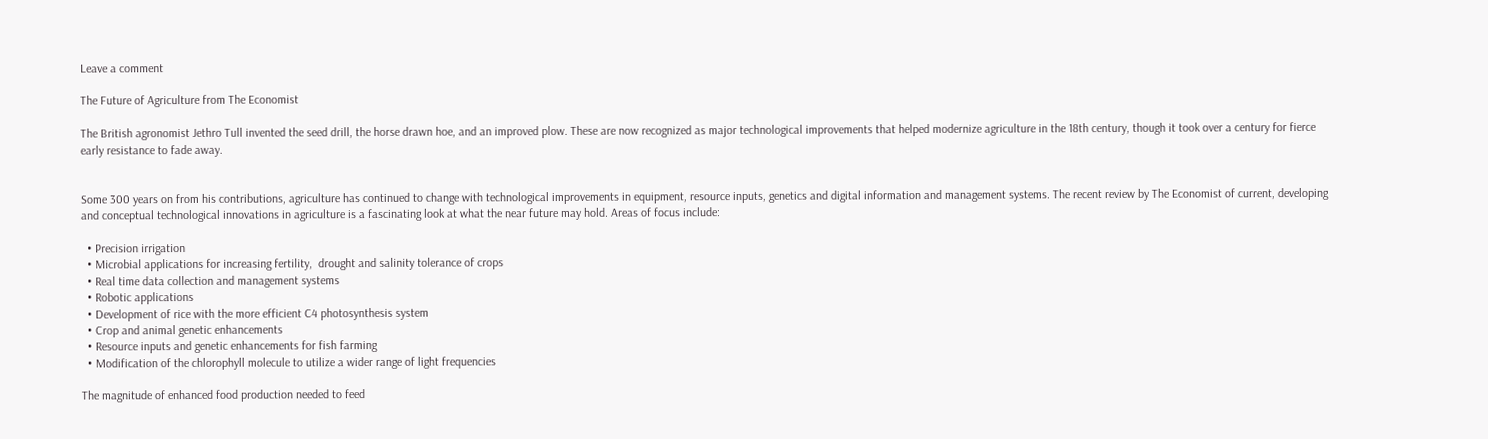Leave a comment

The Future of Agriculture from The Economist

The British agronomist Jethro Tull invented the seed drill, the horse drawn hoe, and an improved plow. These are now recognized as major technological improvements that helped modernize agriculture in the 18th century, though it took over a century for fierce early resistance to fade away.


Some 300 years on from his contributions, agriculture has continued to change with technological improvements in equipment, resource inputs, genetics and digital information and management systems. The recent review by The Economist of current, developing and conceptual technological innovations in agriculture is a fascinating look at what the near future may hold. Areas of focus include:

  • Precision irrigation
  • Microbial applications for increasing fertility,  drought and salinity tolerance of crops
  • Real time data collection and management systems
  • Robotic applications
  • Development of rice with the more efficient C4 photosynthesis system
  • Crop and animal genetic enhancements
  • Resource inputs and genetic enhancements for fish farming
  • Modification of the chlorophyll molecule to utilize a wider range of light frequencies

The magnitude of enhanced food production needed to feed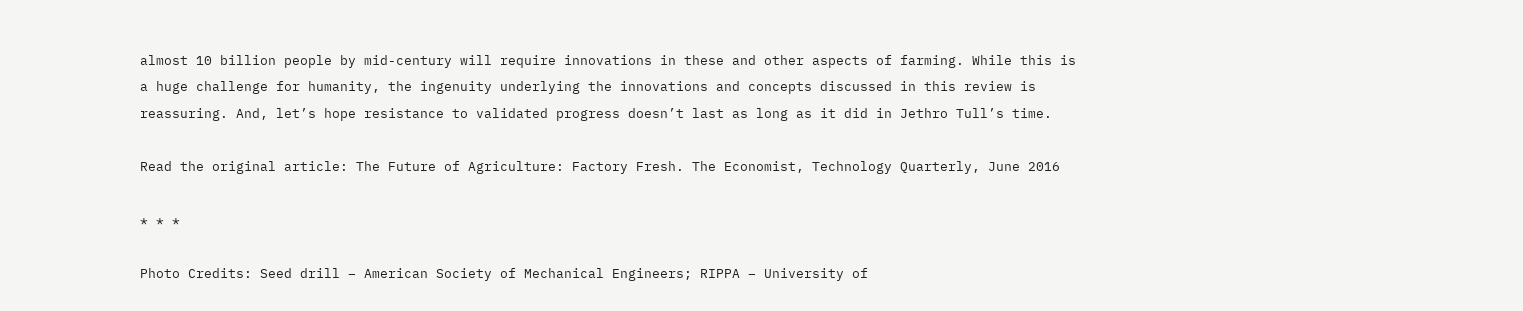almost 10 billion people by mid-century will require innovations in these and other aspects of farming. While this is a huge challenge for humanity, the ingenuity underlying the innovations and concepts discussed in this review is reassuring. And, let’s hope resistance to validated progress doesn’t last as long as it did in Jethro Tull’s time.

Read the original article: The Future of Agriculture: Factory Fresh. The Economist, Technology Quarterly, June 2016

* * *

Photo Credits: Seed drill – American Society of Mechanical Engineers; RIPPA – University of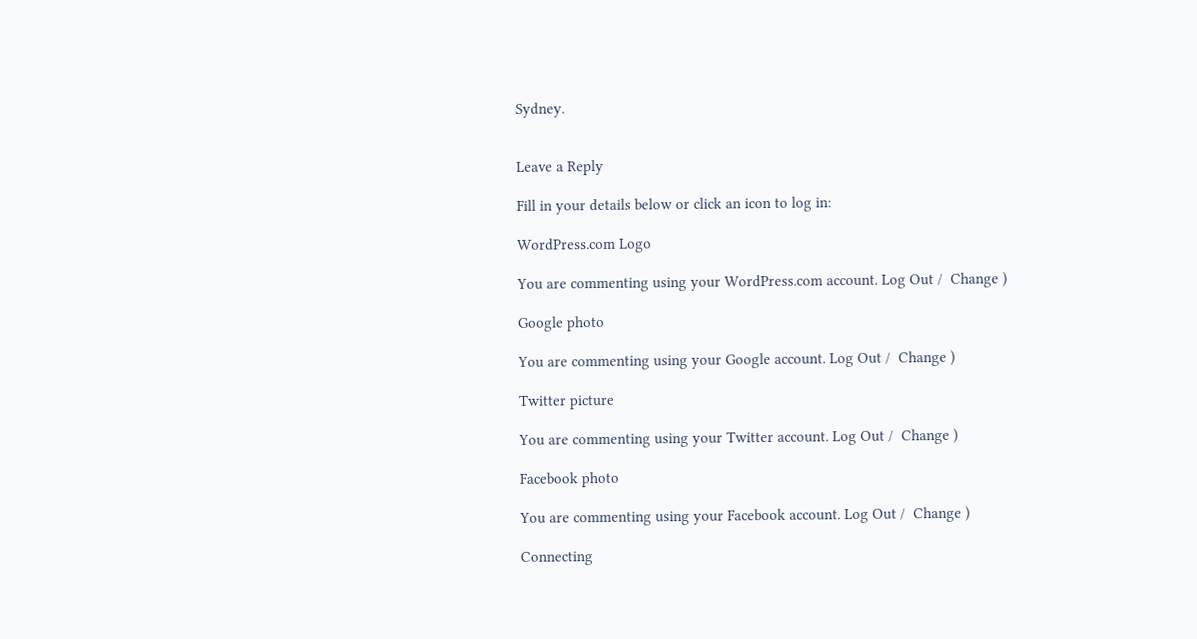Sydney.


Leave a Reply

Fill in your details below or click an icon to log in:

WordPress.com Logo

You are commenting using your WordPress.com account. Log Out /  Change )

Google photo

You are commenting using your Google account. Log Out /  Change )

Twitter picture

You are commenting using your Twitter account. Log Out /  Change )

Facebook photo

You are commenting using your Facebook account. Log Out /  Change )

Connecting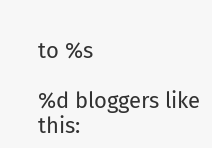to %s

%d bloggers like this: